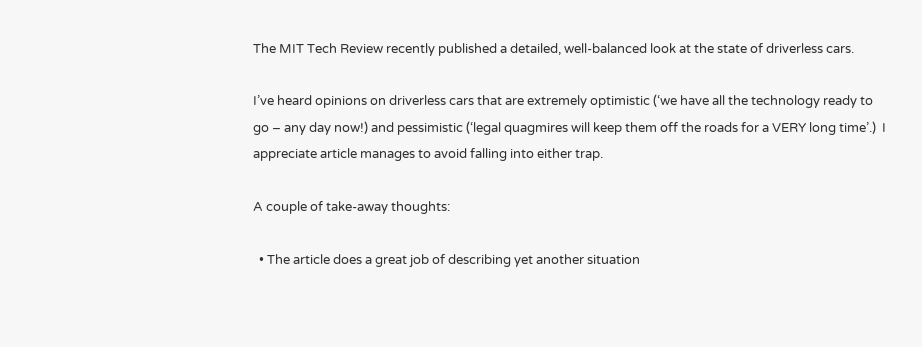The MIT Tech Review recently published a detailed, well-balanced look at the state of driverless cars.

I’ve heard opinions on driverless cars that are extremely optimistic (‘we have all the technology ready to go – any day now!) and pessimistic (‘legal quagmires will keep them off the roads for a VERY long time’.)  I appreciate article manages to avoid falling into either trap.

A couple of take-away thoughts:

  • The article does a great job of describing yet another situation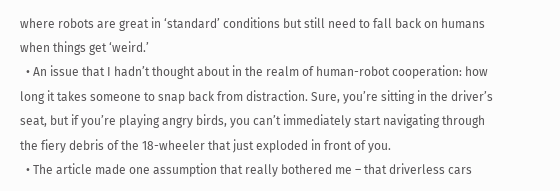where robots are great in ‘standard’ conditions but still need to fall back on humans when things get ‘weird.’
  • An issue that I hadn’t thought about in the realm of human-robot cooperation: how long it takes someone to snap back from distraction. Sure, you’re sitting in the driver’s seat, but if you’re playing angry birds, you can’t immediately start navigating through the fiery debris of the 18-wheeler that just exploded in front of you.
  • The article made one assumption that really bothered me – that driverless cars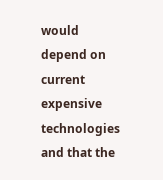would depend on current expensive technologies and that the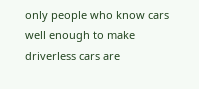only people who know cars well enough to make driverless cars are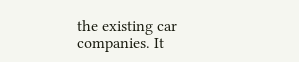the existing car companies. It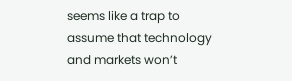seems like a trap to assume that technology and markets won’t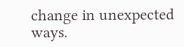change in unexpected ways.